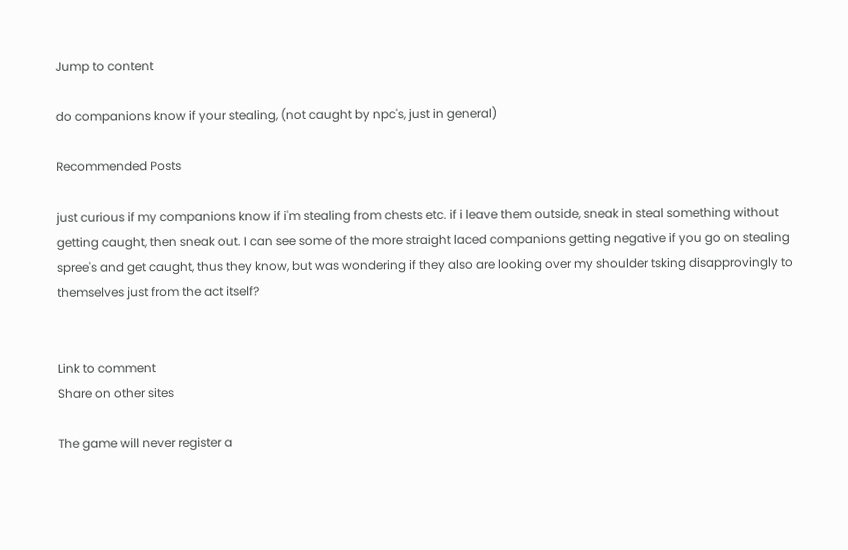Jump to content

do companions know if your stealing, (not caught by npc's, just in general)

Recommended Posts

just curious if my companions know if i'm stealing from chests etc. if i leave them outside, sneak in steal something without getting caught, then sneak out. I can see some of the more straight laced companions getting negative if you go on stealing spree's and get caught, thus they know, but was wondering if they also are looking over my shoulder tsking disapprovingly to themselves just from the act itself?


Link to comment
Share on other sites

The game will never register a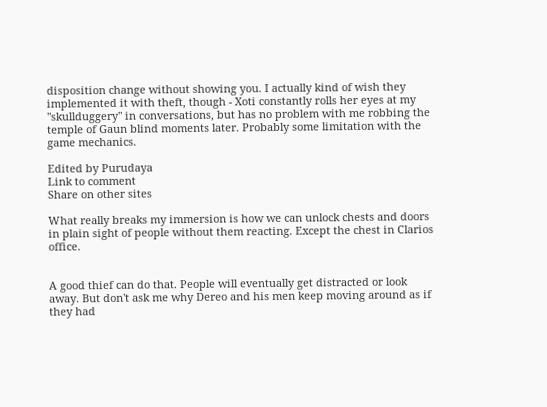disposition change without showing you. I actually kind of wish they implemented it with theft, though - Xoti constantly rolls her eyes at my "skullduggery" in conversations, but has no problem with me robbing the temple of Gaun blind moments later. Probably some limitation with the game mechanics.

Edited by Purudaya
Link to comment
Share on other sites

What really breaks my immersion is how we can unlock chests and doors in plain sight of people without them reacting. Except the chest in Clarios office.


A good thief can do that. People will eventually get distracted or look away. But don't ask me why Dereo and his men keep moving around as if they had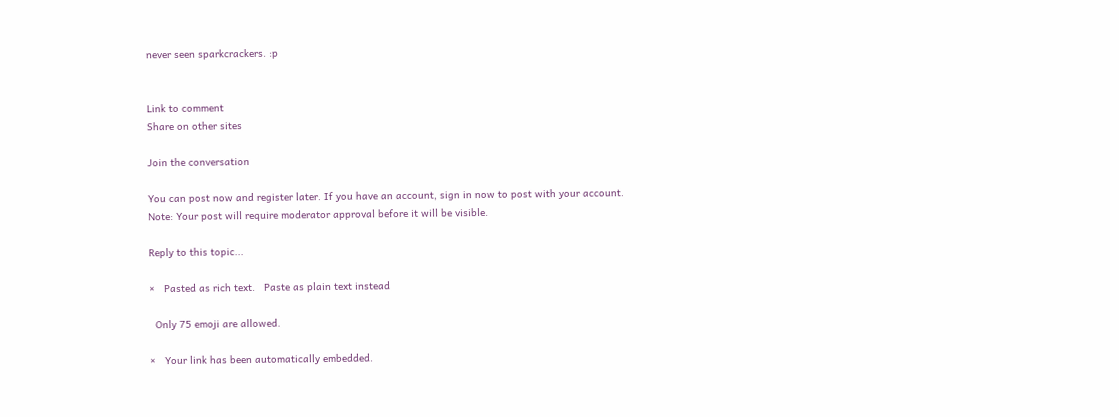never seen sparkcrackers. :p


Link to comment
Share on other sites

Join the conversation

You can post now and register later. If you have an account, sign in now to post with your account.
Note: Your post will require moderator approval before it will be visible.

Reply to this topic...

×   Pasted as rich text.   Paste as plain text instead

  Only 75 emoji are allowed.

×   Your link has been automatically embedded.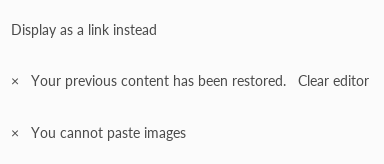Display as a link instead

×   Your previous content has been restored.   Clear editor

×   You cannot paste images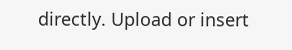directly. Upload or insert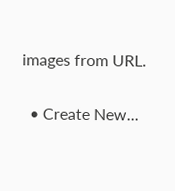images from URL.

  • Create New...